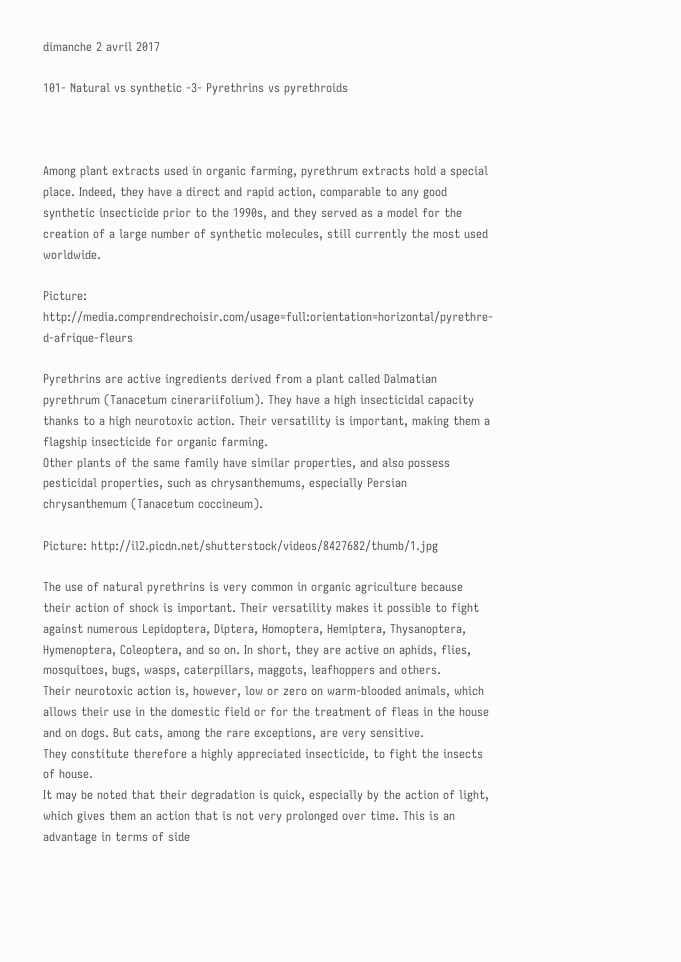dimanche 2 avril 2017

101- Natural vs synthetic -3- Pyrethrins vs pyrethroids



Among plant extracts used in organic farming, pyrethrum extracts hold a special place. Indeed, they have a direct and rapid action, comparable to any good synthetic insecticide prior to the 1990s, and they served as a model for the creation of a large number of synthetic molecules, still currently the most used worldwide.

Picture: http://media.comprendrechoisir.com/usage=full:orientation=horizontal/pyrethre-d-afrique-fleurs

Pyrethrins are active ingredients derived from a plant called Dalmatian pyrethrum (Tanacetum cinerariifolium). They have a high insecticidal capacity thanks to a high neurotoxic action. Their versatility is important, making them a flagship insecticide for organic farming.
Other plants of the same family have similar properties, and also possess pesticidal properties, such as chrysanthemums, especially Persian chrysanthemum (Tanacetum coccineum).

Picture: http://il2.picdn.net/shutterstock/videos/8427682/thumb/1.jpg

The use of natural pyrethrins is very common in organic agriculture because their action of shock is important. Their versatility makes it possible to fight against numerous Lepidoptera, Diptera, Homoptera, Hemiptera, Thysanoptera, Hymenoptera, Coleoptera, and so on. In short, they are active on aphids, flies, mosquitoes, bugs, wasps, caterpillars, maggots, leafhoppers and others.
Their neurotoxic action is, however, low or zero on warm-blooded animals, which allows their use in the domestic field or for the treatment of fleas in the house and on dogs. But cats, among the rare exceptions, are very sensitive.
They constitute therefore a highly appreciated insecticide, to fight the insects of house.
It may be noted that their degradation is quick, especially by the action of light, which gives them an action that is not very prolonged over time. This is an advantage in terms of side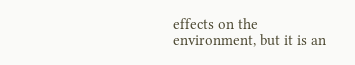effects on the environment, but it is an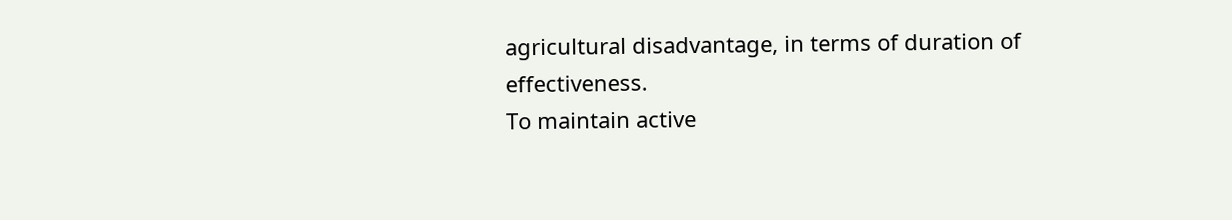agricultural disadvantage, in terms of duration of effectiveness.
To maintain active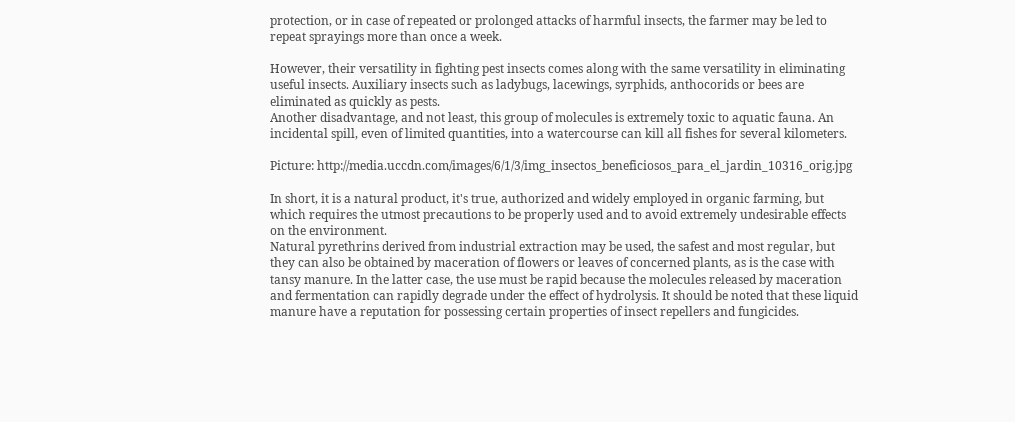protection, or in case of repeated or prolonged attacks of harmful insects, the farmer may be led to repeat sprayings more than once a week.

However, their versatility in fighting pest insects comes along with the same versatility in eliminating useful insects. Auxiliary insects such as ladybugs, lacewings, syrphids, anthocorids or bees are eliminated as quickly as pests.
Another disadvantage, and not least, this group of molecules is extremely toxic to aquatic fauna. An incidental spill, even of limited quantities, into a watercourse can kill all fishes for several kilometers.

Picture: http://media.uccdn.com/images/6/1/3/img_insectos_beneficiosos_para_el_jardin_10316_orig.jpg

In short, it is a natural product, it's true, authorized and widely employed in organic farming, but which requires the utmost precautions to be properly used and to avoid extremely undesirable effects on the environment.
Natural pyrethrins derived from industrial extraction may be used, the safest and most regular, but they can also be obtained by maceration of flowers or leaves of concerned plants, as is the case with tansy manure. In the latter case, the use must be rapid because the molecules released by maceration and fermentation can rapidly degrade under the effect of hydrolysis. It should be noted that these liquid manure have a reputation for possessing certain properties of insect repellers and fungicides.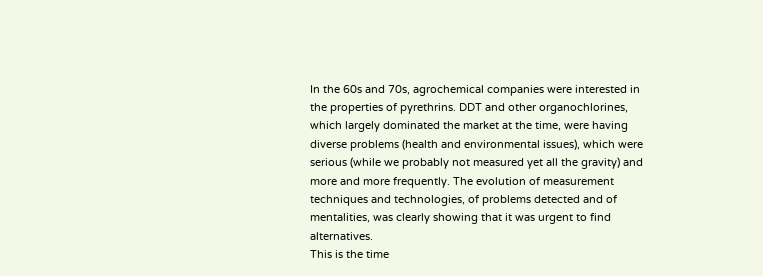In the 60s and 70s, agrochemical companies were interested in the properties of pyrethrins. DDT and other organochlorines, which largely dominated the market at the time, were having diverse problems (health and environmental issues), which were serious (while we probably not measured yet all the gravity) and more and more frequently. The evolution of measurement techniques and technologies, of problems detected and of mentalities, was clearly showing that it was urgent to find alternatives.
This is the time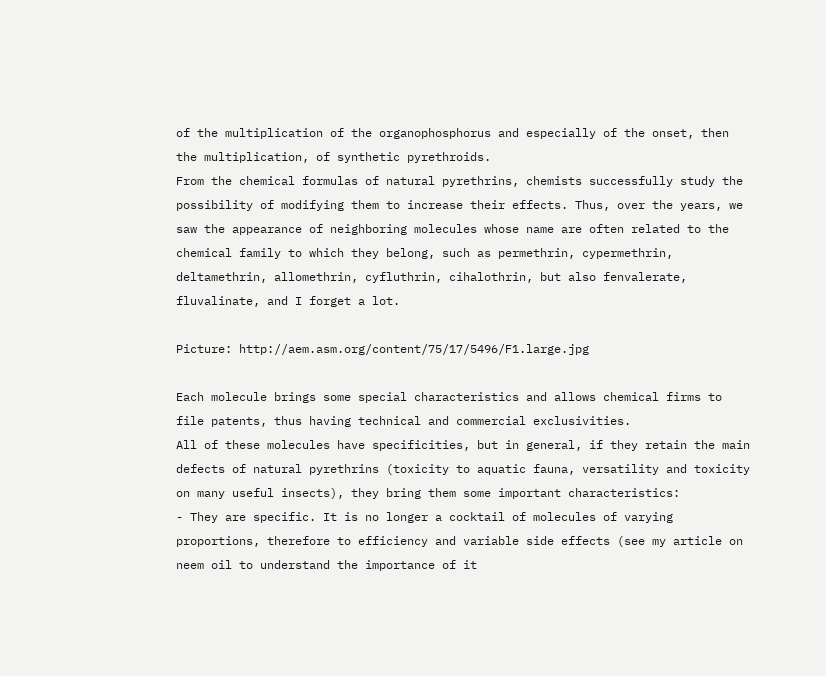of the multiplication of the organophosphorus and especially of the onset, then the multiplication, of synthetic pyrethroids.
From the chemical formulas of natural pyrethrins, chemists successfully study the possibility of modifying them to increase their effects. Thus, over the years, we saw the appearance of neighboring molecules whose name are often related to the chemical family to which they belong, such as permethrin, cypermethrin, deltamethrin, allomethrin, cyfluthrin, cihalothrin, but also fenvalerate, fluvalinate, and I forget a lot.

Picture: http://aem.asm.org/content/75/17/5496/F1.large.jpg

Each molecule brings some special characteristics and allows chemical firms to file patents, thus having technical and commercial exclusivities.
All of these molecules have specificities, but in general, if they retain the main defects of natural pyrethrins (toxicity to aquatic fauna, versatility and toxicity on many useful insects), they bring them some important characteristics:
- They are specific. It is no longer a cocktail of molecules of varying proportions, therefore to efficiency and variable side effects (see my article on neem oil to understand the importance of it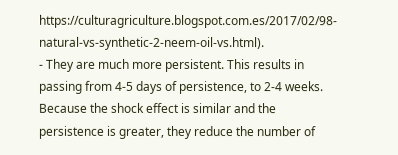https://culturagriculture.blogspot.com.es/2017/02/98-natural-vs-synthetic-2-neem-oil-vs.html).
- They are much more persistent. This results in passing from 4-5 days of persistence, to 2-4 weeks. Because the shock effect is similar and the persistence is greater, they reduce the number of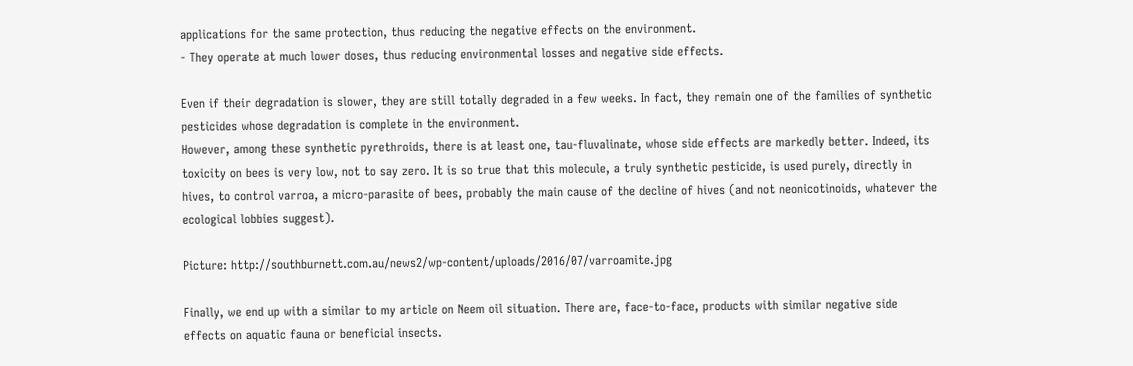applications for the same protection, thus reducing the negative effects on the environment.
- They operate at much lower doses, thus reducing environmental losses and negative side effects.

Even if their degradation is slower, they are still totally degraded in a few weeks. In fact, they remain one of the families of synthetic pesticides whose degradation is complete in the environment.
However, among these synthetic pyrethroids, there is at least one, tau-fluvalinate, whose side effects are markedly better. Indeed, its toxicity on bees is very low, not to say zero. It is so true that this molecule, a truly synthetic pesticide, is used purely, directly in hives, to control varroa, a micro-parasite of bees, probably the main cause of the decline of hives (and not neonicotinoids, whatever the ecological lobbies suggest).

Picture: http://southburnett.com.au/news2/wp-content/uploads/2016/07/varroamite.jpg

Finally, we end up with a similar to my article on Neem oil situation. There are, face-to-face, products with similar negative side effects on aquatic fauna or beneficial insects.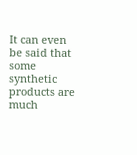It can even be said that some synthetic products are much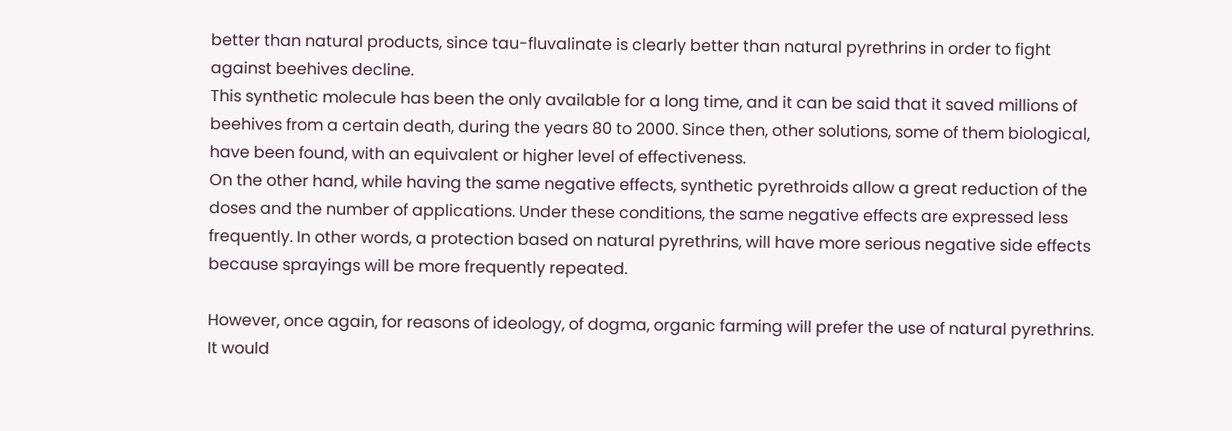better than natural products, since tau-fluvalinate is clearly better than natural pyrethrins in order to fight against beehives decline.
This synthetic molecule has been the only available for a long time, and it can be said that it saved millions of beehives from a certain death, during the years 80 to 2000. Since then, other solutions, some of them biological, have been found, with an equivalent or higher level of effectiveness.
On the other hand, while having the same negative effects, synthetic pyrethroids allow a great reduction of the doses and the number of applications. Under these conditions, the same negative effects are expressed less frequently. In other words, a protection based on natural pyrethrins, will have more serious negative side effects because sprayings will be more frequently repeated.

However, once again, for reasons of ideology, of dogma, organic farming will prefer the use of natural pyrethrins.
It would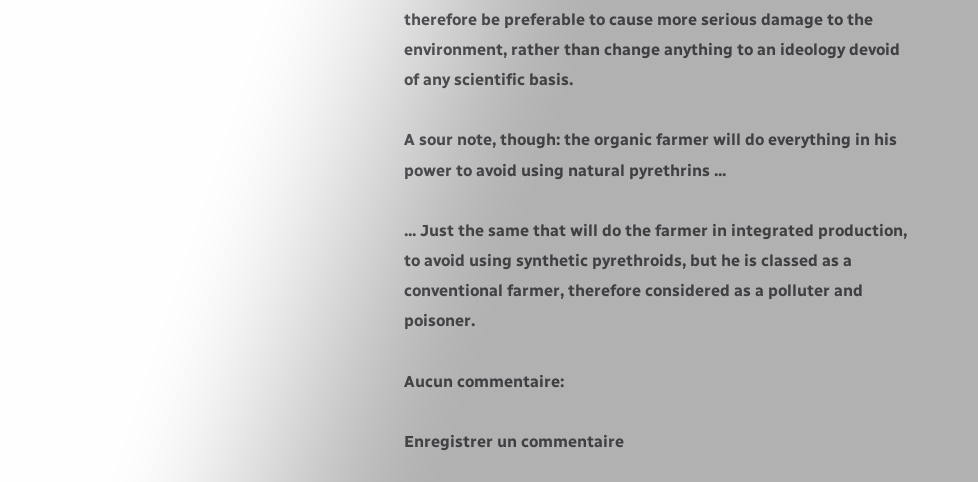therefore be preferable to cause more serious damage to the environment, rather than change anything to an ideology devoid of any scientific basis.

A sour note, though: the organic farmer will do everything in his power to avoid using natural pyrethrins ...

... Just the same that will do the farmer in integrated production, to avoid using synthetic pyrethroids, but he is classed as a conventional farmer, therefore considered as a polluter and poisoner.

Aucun commentaire:

Enregistrer un commentaire